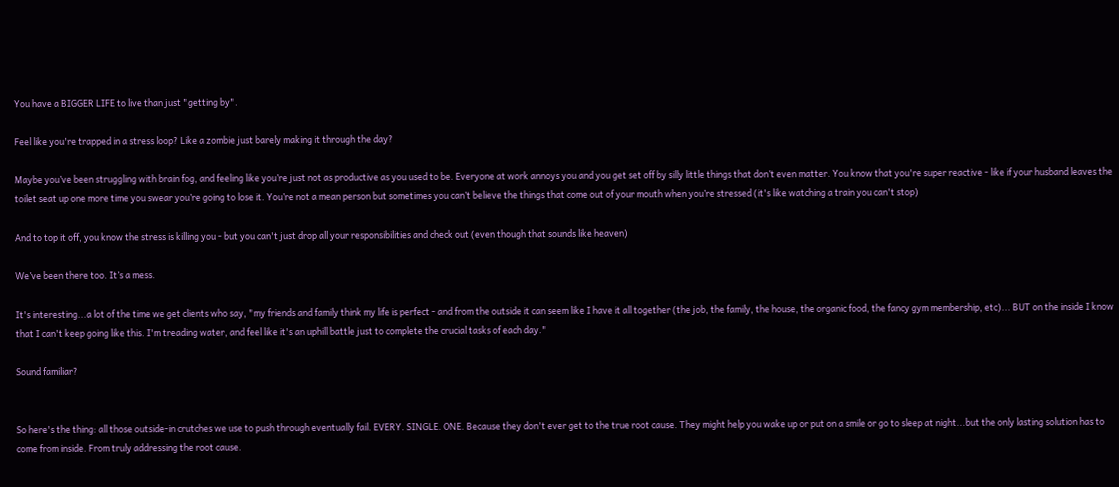You have a BIGGER LIFE to live than just "getting by".

Feel like you're trapped in a stress loop? Like a zombie just barely making it through the day?

Maybe you’ve been struggling with brain fog, and feeling like you’re just not as productive as you used to be. Everyone at work annoys you and you get set off by silly little things that don’t even matter. You know that you're super reactive - like if your husband leaves the toilet seat up one more time you swear you’re going to lose it. You’re not a mean person but sometimes you can’t believe the things that come out of your mouth when you’re stressed (it's like watching a train you can't stop)

And to top it off, you know the stress is killing you - but you can't just drop all your responsibilities and check out (even though that sounds like heaven)

We’ve been there too. It’s a mess.

It's interesting...a lot of the time we get clients who say, "my friends and family think my life is perfect - and from the outside it can seem like I have it all together (the job, the family, the house, the organic food, the fancy gym membership, etc)... BUT on the inside I know that I can't keep going like this. I'm treading water, and feel like it's an uphill battle just to complete the crucial tasks of each day."

Sound familiar?


So here's the thing: all those outside-in crutches we use to push through eventually fail. EVERY. SINGLE. ONE. Because they don't ever get to the true root cause. They might help you wake up or put on a smile or go to sleep at night...but the only lasting solution has to come from inside. From truly addressing the root cause.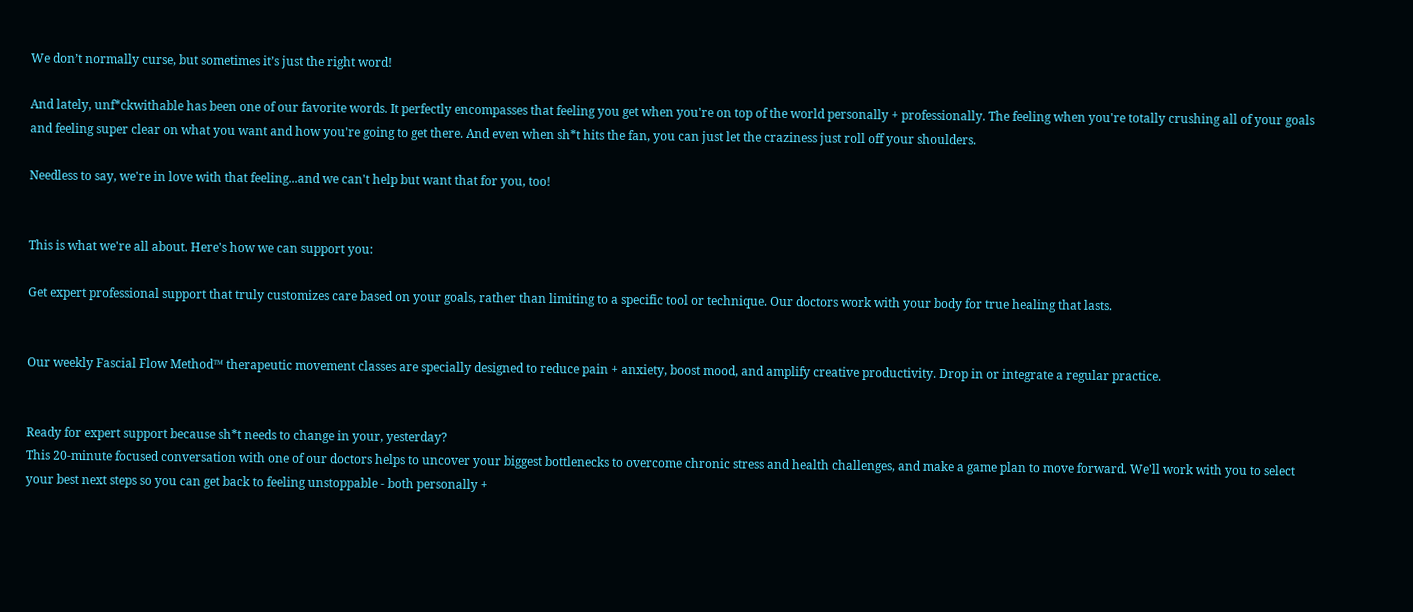We don’t normally curse, but sometimes it’s just the right word!

And lately, unf*ckwithable has been one of our favorite words. It perfectly encompasses that feeling you get when you're on top of the world personally + professionally. The feeling when you're totally crushing all of your goals and feeling super clear on what you want and how you're going to get there. And even when sh*t hits the fan, you can just let the craziness just roll off your shoulders.

Needless to say, we're in love with that feeling...and we can't help but want that for you, too!


This is what we're all about. Here's how we can support you:

Get expert professional support that truly customizes care based on your goals, rather than limiting to a specific tool or technique. Our doctors work with your body for true healing that lasts.


Our weekly Fascial Flow Method™ therapeutic movement classes are specially designed to reduce pain + anxiety, boost mood, and amplify creative productivity. Drop in or integrate a regular practice.


Ready for expert support because sh*t needs to change in your, yesterday?
This 20-minute focused conversation with one of our doctors helps to uncover your biggest bottlenecks to overcome chronic stress and health challenges, and make a game plan to move forward. We'll work with you to select your best next steps so you can get back to feeling unstoppable - both personally +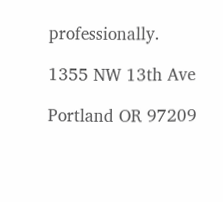professionally.

1355 NW 13th Ave

Portland OR 97209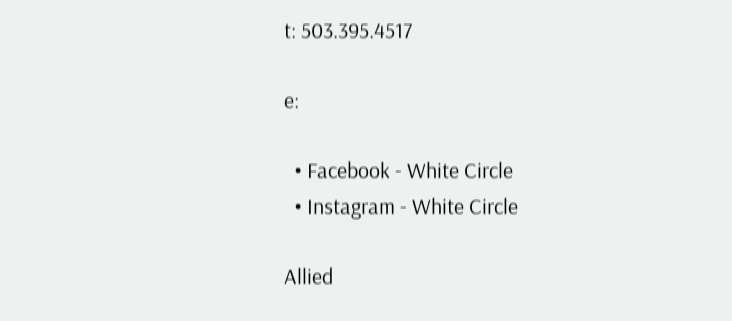t: 503.395.4517

e:

  • Facebook - White Circle
  • Instagram - White Circle

Allied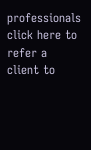professionals click here to refer a client to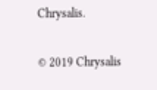Chrysalis.

© 2019 Chrysalis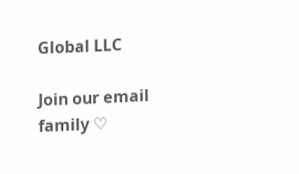Global LLC

Join our email family ♡